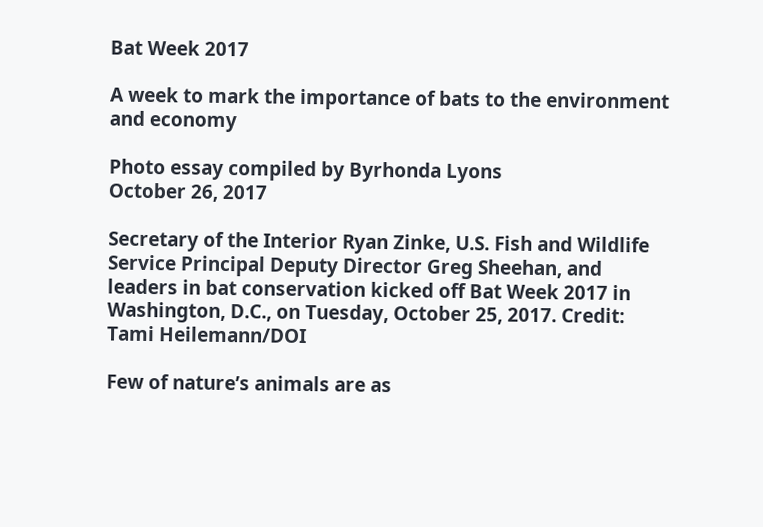Bat Week 2017

A week to mark the importance of bats to the environment and economy

Photo essay compiled by Byrhonda Lyons
October 26, 2017

Secretary of the Interior Ryan Zinke, U.S. Fish and Wildlife Service Principal Deputy Director Greg Sheehan, and leaders in bat conservation kicked off Bat Week 2017 in Washington, D.C., on Tuesday, October 25, 2017. Credit: Tami Heilemann/DOI

Few of nature’s animals are as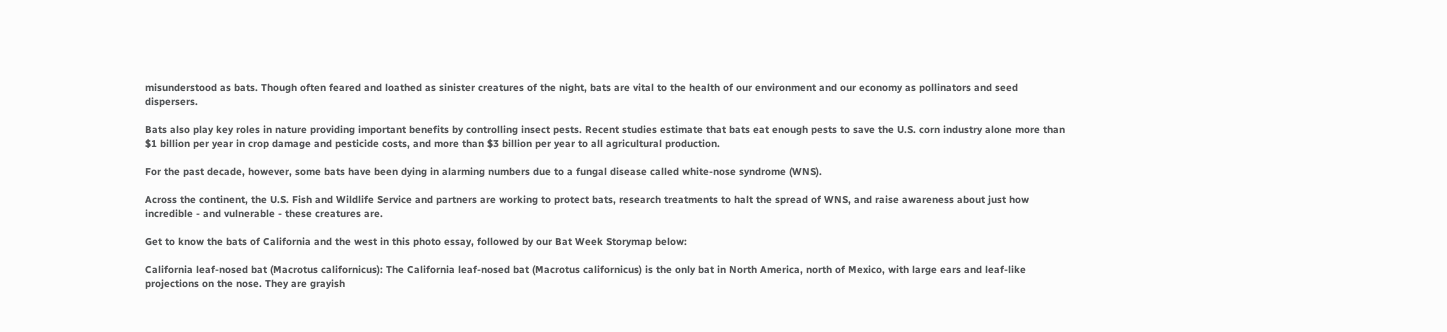misunderstood as bats. Though often feared and loathed as sinister creatures of the night, bats are vital to the health of our environment and our economy as pollinators and seed dispersers.

Bats also play key roles in nature providing important benefits by controlling insect pests. Recent studies estimate that bats eat enough pests to save the U.S. corn industry alone more than $1 billion per year in crop damage and pesticide costs, and more than $3 billion per year to all agricultural production.

For the past decade, however, some bats have been dying in alarming numbers due to a fungal disease called white-nose syndrome (WNS).

Across the continent, the U.S. Fish and Wildlife Service and partners are working to protect bats, research treatments to halt the spread of WNS, and raise awareness about just how incredible - and vulnerable - these creatures are.

Get to know the bats of California and the west in this photo essay, followed by our Bat Week Storymap below:

California leaf-nosed bat (Macrotus californicus): The California leaf-nosed bat (Macrotus californicus) is the only bat in North America, north of Mexico, with large ears and leaf-like projections on the nose. They are grayish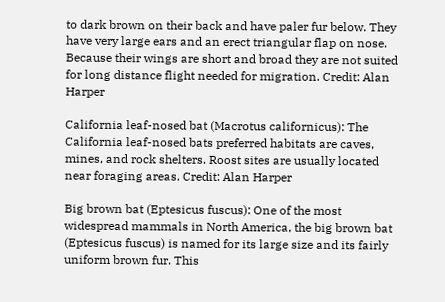to dark brown on their back and have paler fur below. They have very large ears and an erect triangular flap on nose. Because their wings are short and broad they are not suited for long distance flight needed for migration. Credit: Alan Harper

California leaf-nosed bat (Macrotus californicus): The California leaf-nosed bats preferred habitats are caves, mines, and rock shelters. Roost sites are usually located near foraging areas. Credit: Alan Harper

Big brown bat (Eptesicus fuscus): One of the most widespread mammals in North America, the big brown bat (Eptesicus fuscus) is named for its large size and its fairly uniform brown fur. This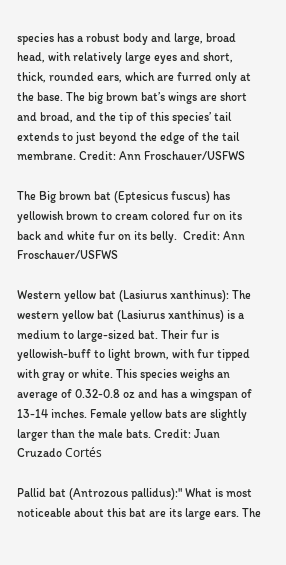species has a robust body and large, broad head, with relatively large eyes and short, thick, rounded ears, which are furred only at the base. The big brown bat’s wings are short and broad, and the tip of this species’ tail extends to just beyond the edge of the tail membrane. Credit: Ann Froschauer/USFWS

The Big brown bat (Eptesicus fuscus) has yellowish brown to cream colored fur on its back and white fur on its belly.  Credit: Ann Froschauer/USFWS

Western yellow bat (Lasiurus xanthinus): The western yellow bat (Lasiurus xanthinus) is a medium to large-sized bat. Their fur is yellowish-buff to light brown, with fur tipped with gray or white. This species weighs an average of 0.32-0.8 oz and has a wingspan of 13-14 inches. Female yellow bats are slightly larger than the male bats. Credit: Juan Cruzado Cortés

Pallid bat (Antrozous pallidus):" What is most noticeable about this bat are its large ears. The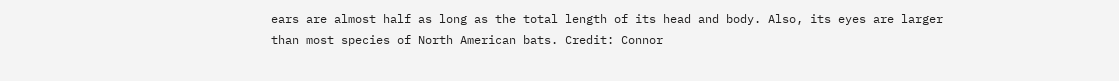ears are almost half as long as the total length of its head and body. Also, its eyes are larger than most species of North American bats. Credit: Connor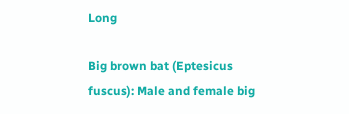Long

Big brown bat (Eptesicus fuscus): Male and female big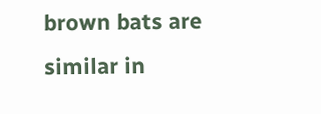brown bats are similar in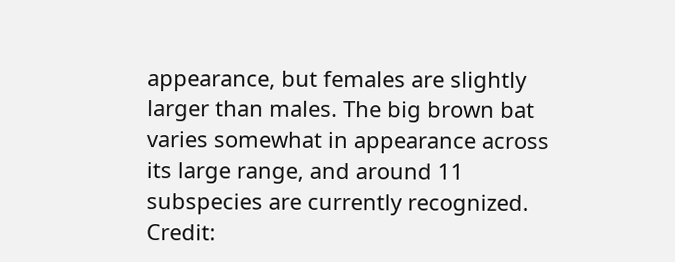appearance, but females are slightly larger than males. The big brown bat varies somewhat in appearance across its large range, and around 11 subspecies are currently recognized. Credit: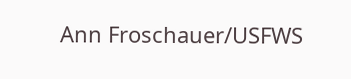Ann Froschauer/USFWS